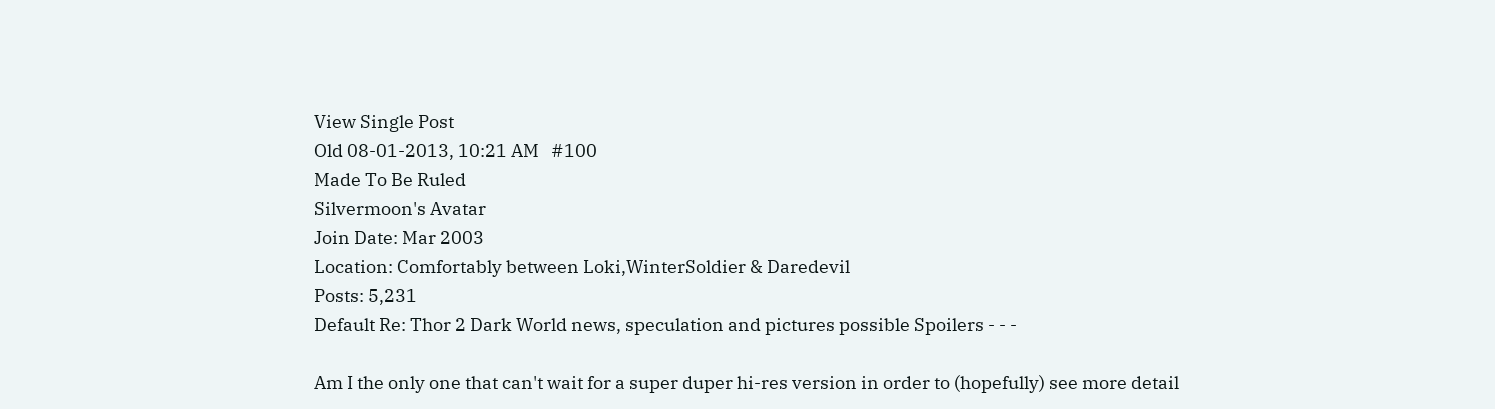View Single Post
Old 08-01-2013, 10:21 AM   #100
Made To Be Ruled
Silvermoon's Avatar
Join Date: Mar 2003
Location: Comfortably between Loki,WinterSoldier & Daredevil
Posts: 5,231
Default Re: Thor 2 Dark World news, speculation and pictures possible Spoilers - - -

Am I the only one that can't wait for a super duper hi-res version in order to (hopefully) see more detail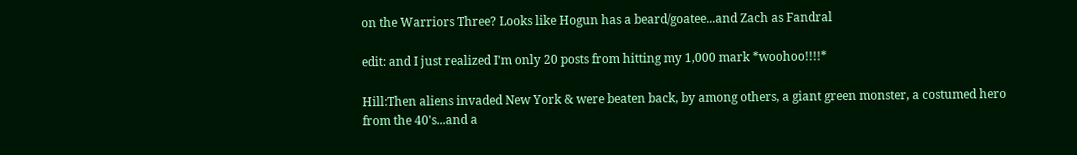on the Warriors Three? Looks like Hogun has a beard/goatee...and Zach as Fandral

edit: and I just realized I'm only 20 posts from hitting my 1,000 mark *woohoo!!!!*

Hill:Then aliens invaded New York & were beaten back, by among others, a giant green monster, a costumed hero from the 40's...and a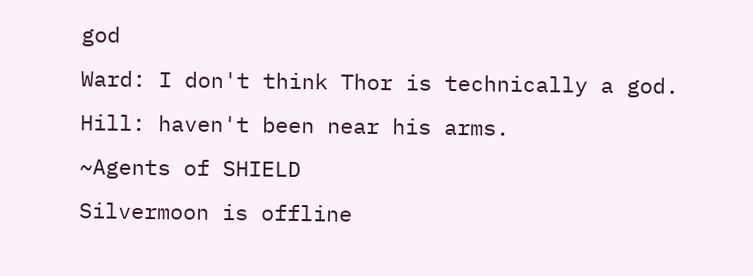god
Ward: I don't think Thor is technically a god.
Hill: haven't been near his arms.
~Agents of SHIELD
Silvermoon is offline